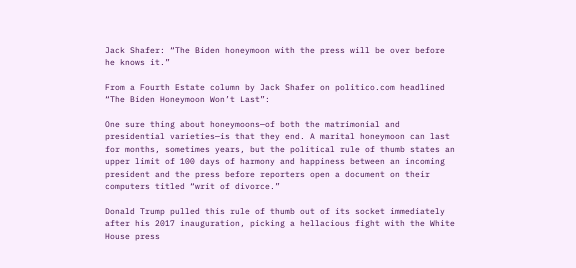Jack Shafer: “The Biden honeymoon with the press will be over before he knows it.”

From a Fourth Estate column by Jack Shafer on politico.com headlined “The Biden Honeymoon Won’t Last”:

One sure thing about honeymoons—of both the matrimonial and presidential varieties—is that they end. A marital honeymoon can last for months, sometimes years, but the political rule of thumb states an upper limit of 100 days of harmony and happiness between an incoming president and the press before reporters open a document on their computers titled “writ of divorce.”

Donald Trump pulled this rule of thumb out of its socket immediately after his 2017 inauguration, picking a hellacious fight with the White House press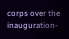corps over the inauguration-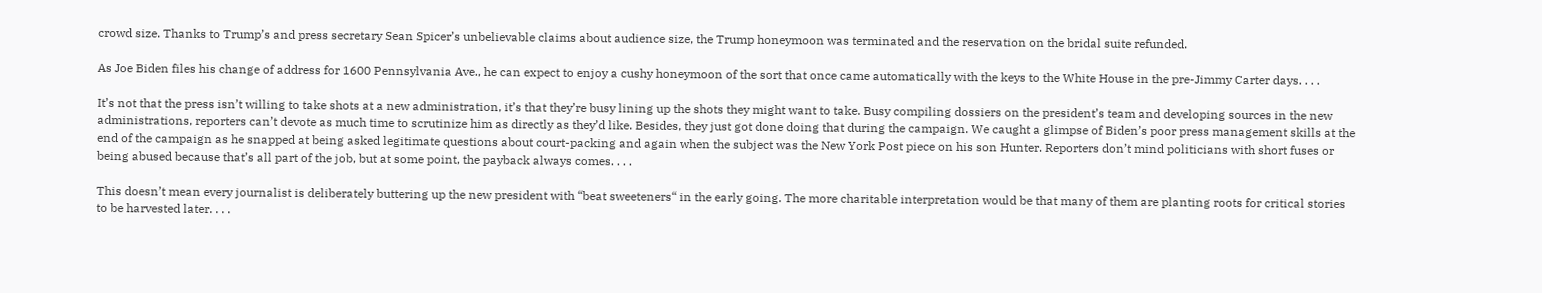crowd size. Thanks to Trump’s and press secretary Sean Spicer’s unbelievable claims about audience size, the Trump honeymoon was terminated and the reservation on the bridal suite refunded.

As Joe Biden files his change of address for 1600 Pennsylvania Ave., he can expect to enjoy a cushy honeymoon of the sort that once came automatically with the keys to the White House in the pre-Jimmy Carter days. . . .

It’s not that the press isn’t willing to take shots at a new administration, it’s that they’re busy lining up the shots they might want to take. Busy compiling dossiers on the president’s team and developing sources in the new administrations, reporters can’t devote as much time to scrutinize him as directly as they’d like. Besides, they just got done doing that during the campaign. We caught a glimpse of Biden’s poor press management skills at the end of the campaign as he snapped at being asked legitimate questions about court-packing and again when the subject was the New York Post piece on his son Hunter. Reporters don’t mind politicians with short fuses or being abused because that’s all part of the job, but at some point, the payback always comes. . . .

This doesn’t mean every journalist is deliberately buttering up the new president with “beat sweeteners“ in the early going. The more charitable interpretation would be that many of them are planting roots for critical stories to be harvested later. . . .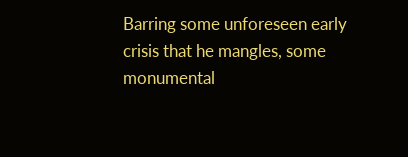Barring some unforeseen early crisis that he mangles, some monumental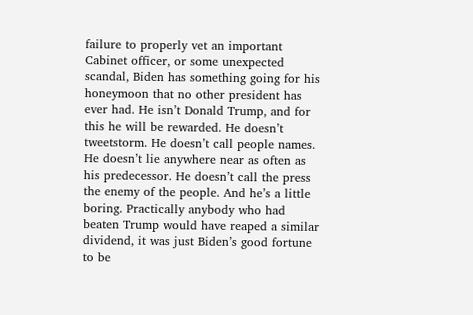failure to properly vet an important Cabinet officer, or some unexpected scandal, Biden has something going for his honeymoon that no other president has ever had. He isn’t Donald Trump, and for this he will be rewarded. He doesn’t tweetstorm. He doesn’t call people names. He doesn’t lie anywhere near as often as his predecessor. He doesn’t call the press the enemy of the people. And he’s a little boring. Practically anybody who had beaten Trump would have reaped a similar dividend, it was just Biden’s good fortune to be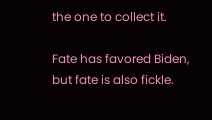the one to collect it.

Fate has favored Biden, but fate is also fickle.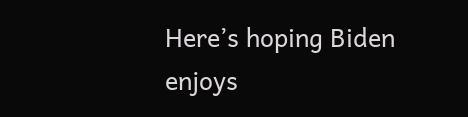Here’s hoping Biden enjoys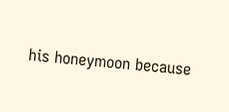his honeymoon because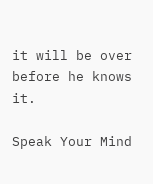it will be over before he knows it.

Speak Your Mind